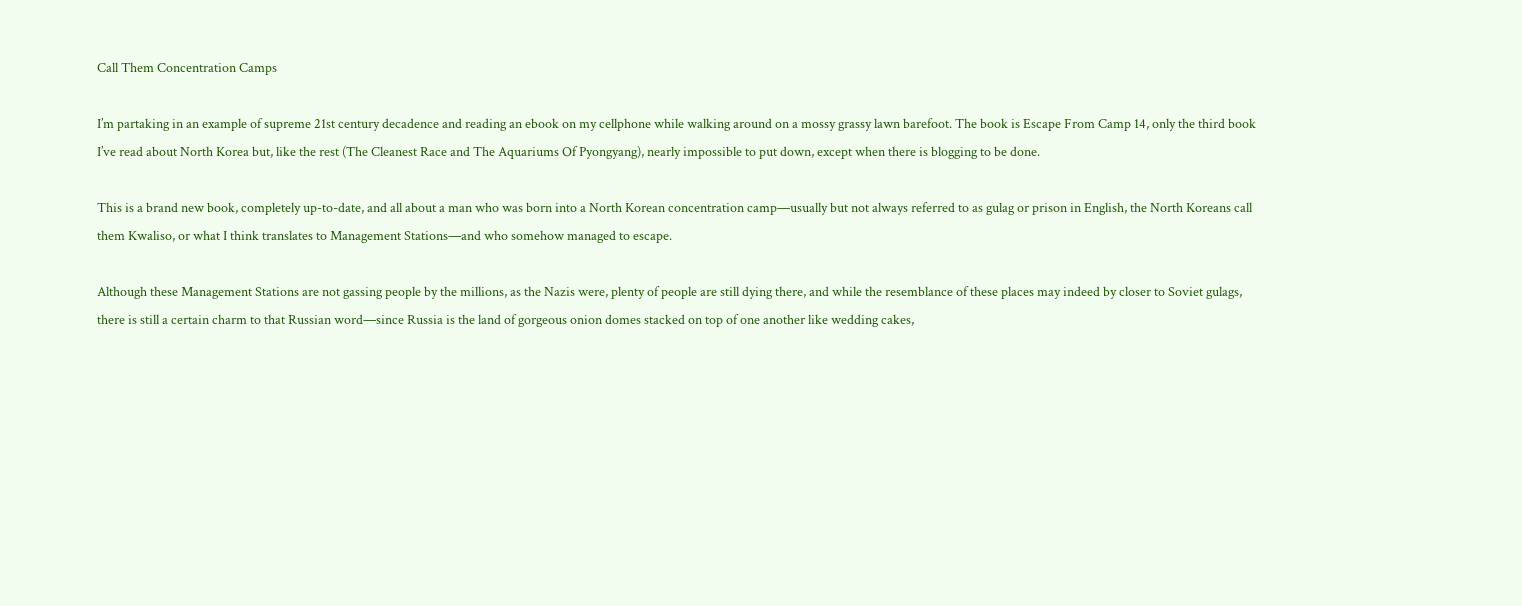Call Them Concentration Camps

I’m partaking in an example of supreme 21st century decadence and reading an ebook on my cellphone while walking around on a mossy grassy lawn barefoot. The book is Escape From Camp 14, only the third book I’ve read about North Korea but, like the rest (The Cleanest Race and The Aquariums Of Pyongyang), nearly impossible to put down, except when there is blogging to be done.

This is a brand new book, completely up-to-date, and all about a man who was born into a North Korean concentration camp—usually but not always referred to as gulag or prison in English, the North Koreans call them Kwaliso, or what I think translates to Management Stations—and who somehow managed to escape.

Although these Management Stations are not gassing people by the millions, as the Nazis were, plenty of people are still dying there, and while the resemblance of these places may indeed by closer to Soviet gulags, there is still a certain charm to that Russian word—since Russia is the land of gorgeous onion domes stacked on top of one another like wedding cakes,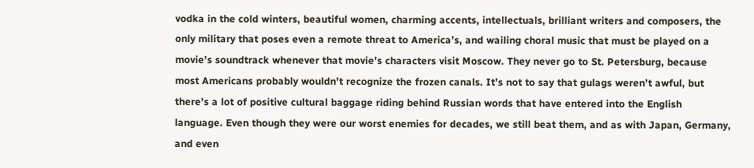vodka in the cold winters, beautiful women, charming accents, intellectuals, brilliant writers and composers, the only military that poses even a remote threat to America’s, and wailing choral music that must be played on a movie’s soundtrack whenever that movie’s characters visit Moscow. They never go to St. Petersburg, because most Americans probably wouldn’t recognize the frozen canals. It’s not to say that gulags weren’t awful, but there’s a lot of positive cultural baggage riding behind Russian words that have entered into the English language. Even though they were our worst enemies for decades, we still beat them, and as with Japan, Germany, and even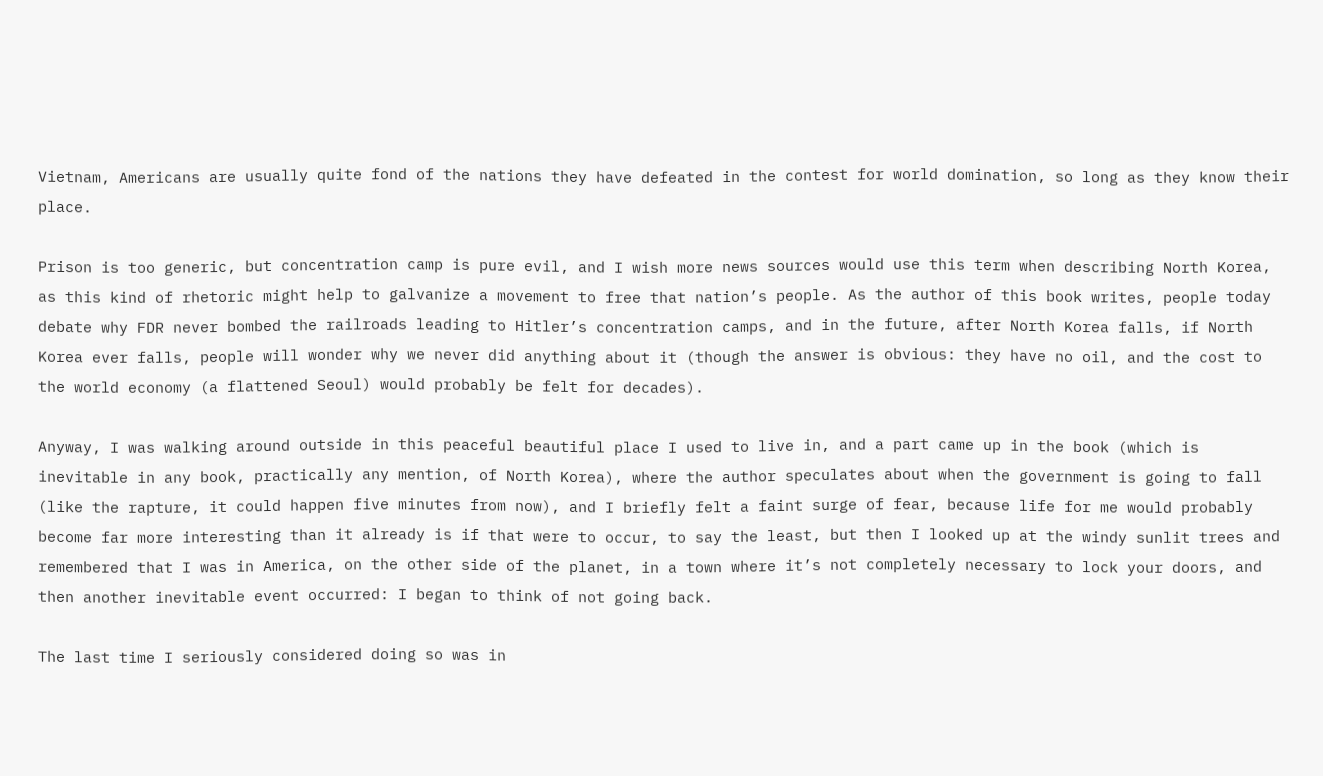Vietnam, Americans are usually quite fond of the nations they have defeated in the contest for world domination, so long as they know their place.

Prison is too generic, but concentration camp is pure evil, and I wish more news sources would use this term when describing North Korea, as this kind of rhetoric might help to galvanize a movement to free that nation’s people. As the author of this book writes, people today debate why FDR never bombed the railroads leading to Hitler’s concentration camps, and in the future, after North Korea falls, if North Korea ever falls, people will wonder why we never did anything about it (though the answer is obvious: they have no oil, and the cost to the world economy (a flattened Seoul) would probably be felt for decades).

Anyway, I was walking around outside in this peaceful beautiful place I used to live in, and a part came up in the book (which is inevitable in any book, practically any mention, of North Korea), where the author speculates about when the government is going to fall (like the rapture, it could happen five minutes from now), and I briefly felt a faint surge of fear, because life for me would probably become far more interesting than it already is if that were to occur, to say the least, but then I looked up at the windy sunlit trees and remembered that I was in America, on the other side of the planet, in a town where it’s not completely necessary to lock your doors, and then another inevitable event occurred: I began to think of not going back.

The last time I seriously considered doing so was in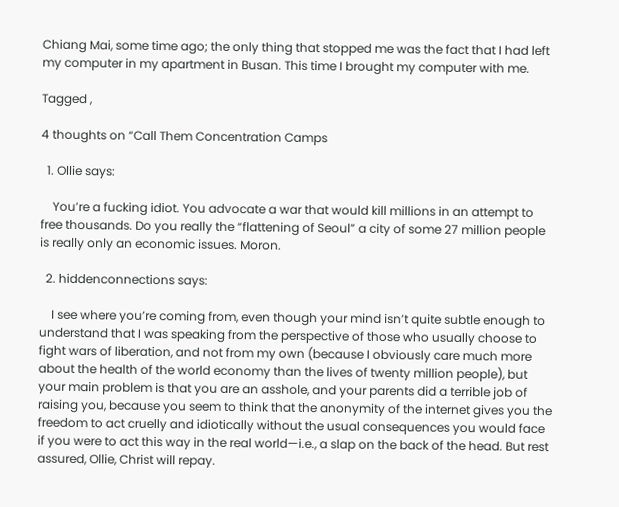Chiang Mai, some time ago; the only thing that stopped me was the fact that I had left my computer in my apartment in Busan. This time I brought my computer with me.

Tagged ,

4 thoughts on “Call Them Concentration Camps

  1. Ollie says:

    You’re a fucking idiot. You advocate a war that would kill millions in an attempt to free thousands. Do you really the “flattening of Seoul” a city of some 27 million people is really only an economic issues. Moron.

  2. hiddenconnections says:

    I see where you’re coming from, even though your mind isn’t quite subtle enough to understand that I was speaking from the perspective of those who usually choose to fight wars of liberation, and not from my own (because I obviously care much more about the health of the world economy than the lives of twenty million people), but your main problem is that you are an asshole, and your parents did a terrible job of raising you, because you seem to think that the anonymity of the internet gives you the freedom to act cruelly and idiotically without the usual consequences you would face if you were to act this way in the real world—i.e., a slap on the back of the head. But rest assured, Ollie, Christ will repay.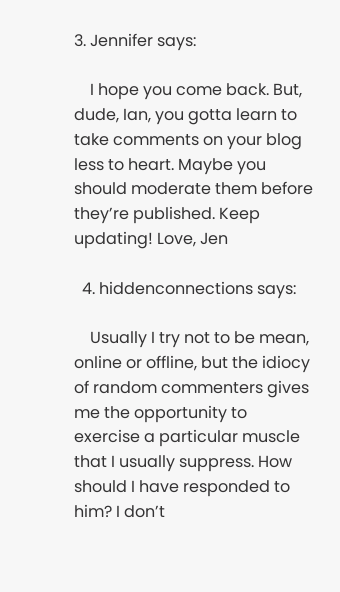3. Jennifer says:

    I hope you come back. But, dude, Ian, you gotta learn to take comments on your blog less to heart. Maybe you should moderate them before they’re published. Keep updating! Love, Jen

  4. hiddenconnections says:

    Usually I try not to be mean, online or offline, but the idiocy of random commenters gives me the opportunity to exercise a particular muscle that I usually suppress. How should I have responded to him? I don’t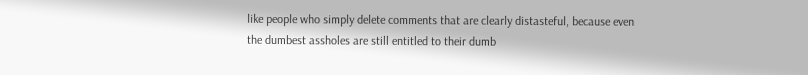like people who simply delete comments that are clearly distasteful, because even the dumbest assholes are still entitled to their dumb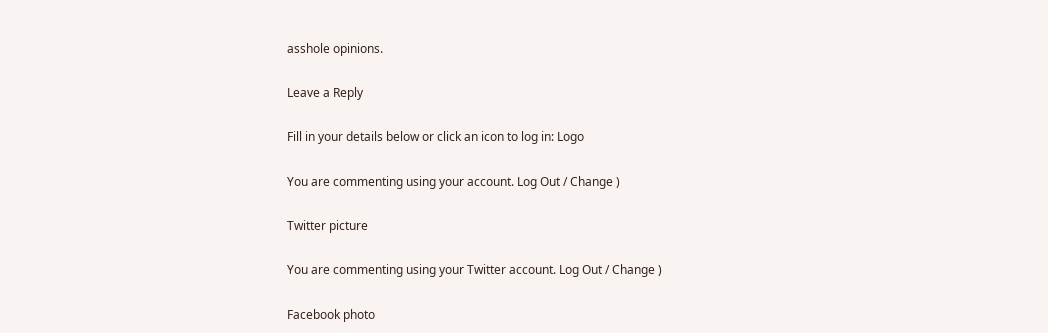asshole opinions.

Leave a Reply

Fill in your details below or click an icon to log in: Logo

You are commenting using your account. Log Out / Change )

Twitter picture

You are commenting using your Twitter account. Log Out / Change )

Facebook photo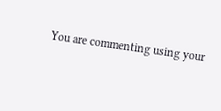You are commenting using your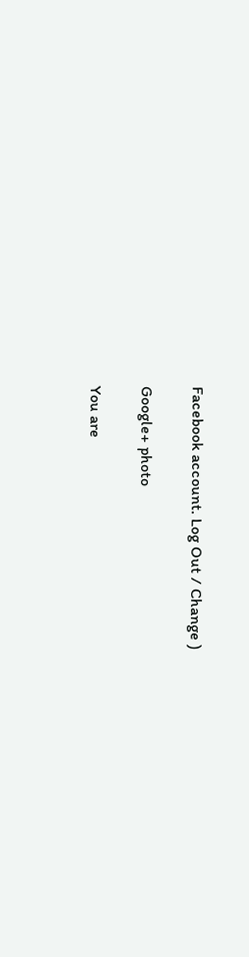Facebook account. Log Out / Change )

Google+ photo

You are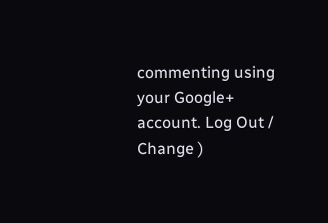commenting using your Google+ account. Log Out / Change )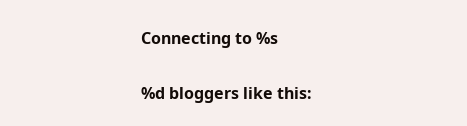Connecting to %s

%d bloggers like this: